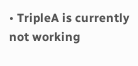• TripleA is currently not working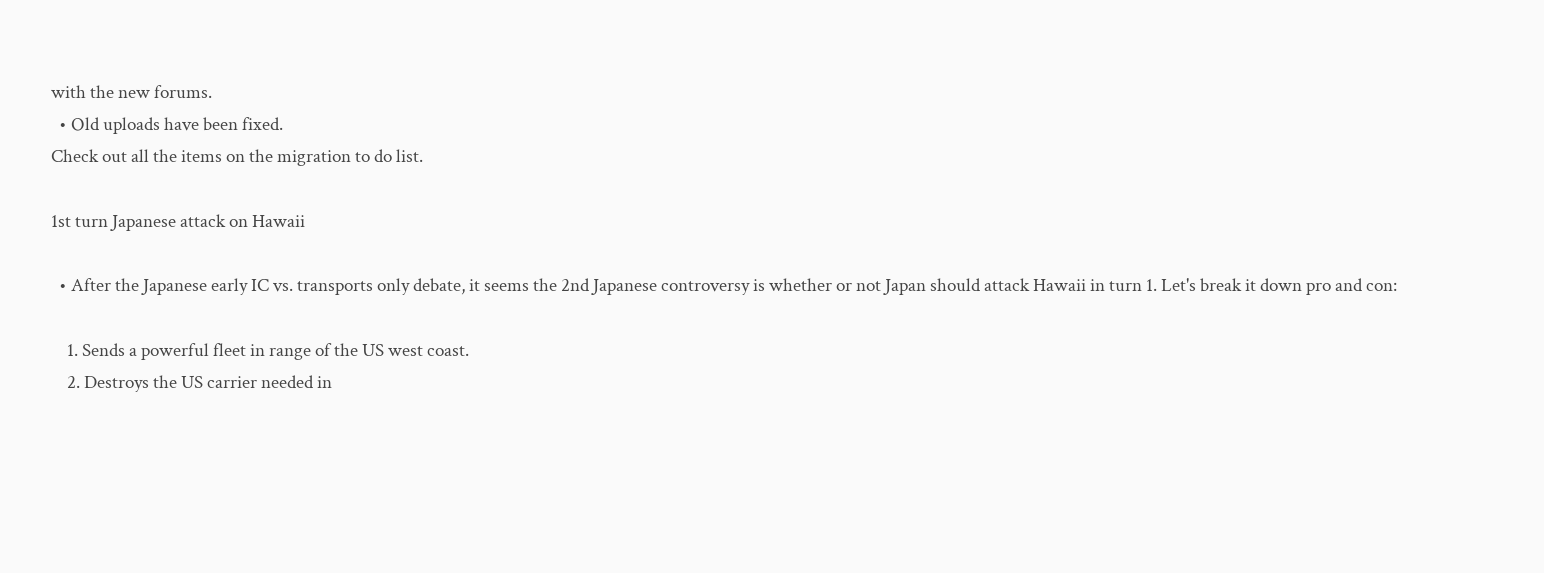with the new forums.
  • Old uploads have been fixed.
Check out all the items on the migration to do list.

1st turn Japanese attack on Hawaii

  • After the Japanese early IC vs. transports only debate, it seems the 2nd Japanese controversy is whether or not Japan should attack Hawaii in turn 1. Let's break it down pro and con:

    1. Sends a powerful fleet in range of the US west coast.
    2. Destroys the US carrier needed in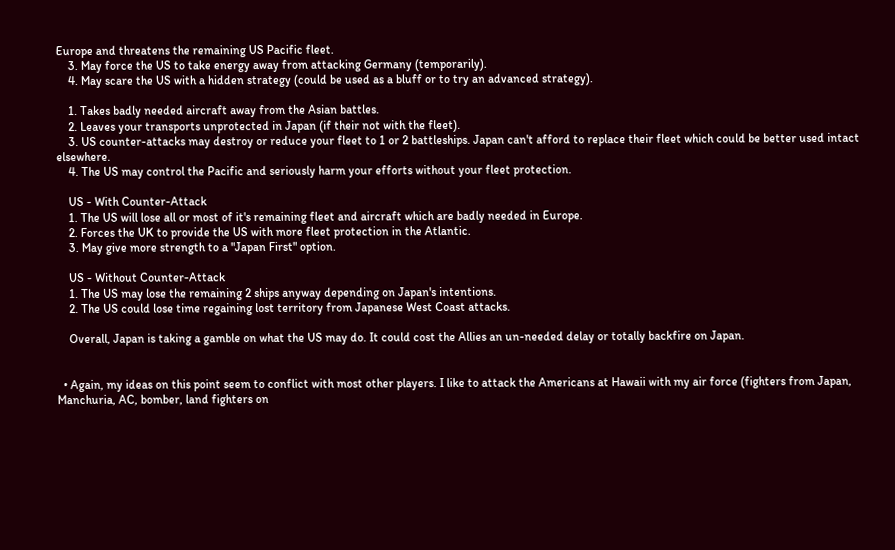Europe and threatens the remaining US Pacific fleet.
    3. May force the US to take energy away from attacking Germany (temporarily).
    4. May scare the US with a hidden strategy (could be used as a bluff or to try an advanced strategy).

    1. Takes badly needed aircraft away from the Asian battles.
    2. Leaves your transports unprotected in Japan (if their not with the fleet).
    3. US counter-attacks may destroy or reduce your fleet to 1 or 2 battleships. Japan can't afford to replace their fleet which could be better used intact elsewhere.
    4. The US may control the Pacific and seriously harm your efforts without your fleet protection.

    US - With Counter-Attack
    1. The US will lose all or most of it's remaining fleet and aircraft which are badly needed in Europe.
    2. Forces the UK to provide the US with more fleet protection in the Atlantic.
    3. May give more strength to a "Japan First" option.

    US - Without Counter-Attack
    1. The US may lose the remaining 2 ships anyway depending on Japan's intentions.
    2. The US could lose time regaining lost territory from Japanese West Coast attacks.

    Overall, Japan is taking a gamble on what the US may do. It could cost the Allies an un-needed delay or totally backfire on Japan.


  • Again, my ideas on this point seem to conflict with most other players. I like to attack the Americans at Hawaii with my air force (fighters from Japan, Manchuria, AC, bomber, land fighters on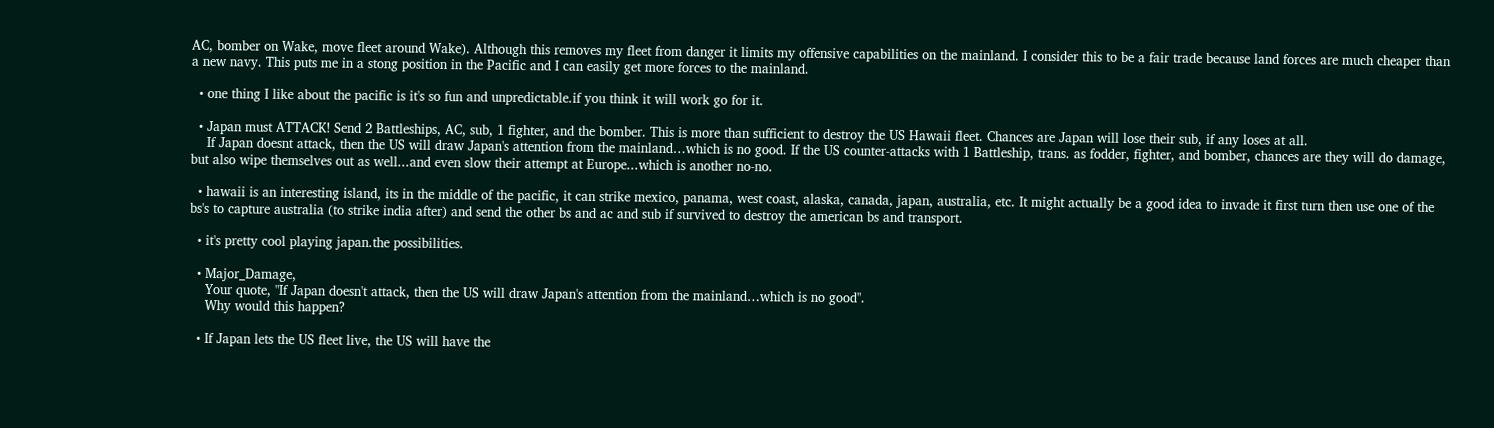AC, bomber on Wake, move fleet around Wake). Although this removes my fleet from danger it limits my offensive capabilities on the mainland. I consider this to be a fair trade because land forces are much cheaper than a new navy. This puts me in a stong position in the Pacific and I can easily get more forces to the mainland.

  • one thing I like about the pacific is it's so fun and unpredictable.if you think it will work go for it.

  • Japan must ATTACK! Send 2 Battleships, AC, sub, 1 fighter, and the bomber. This is more than sufficient to destroy the US Hawaii fleet. Chances are Japan will lose their sub, if any loses at all.
    If Japan doesnt attack, then the US will draw Japan's attention from the mainland…which is no good. If the US counter-attacks with 1 Battleship, trans. as fodder, fighter, and bomber, chances are they will do damage, but also wipe themselves out as well...and even slow their attempt at Europe...which is another no-no.

  • hawaii is an interesting island, its in the middle of the pacific, it can strike mexico, panama, west coast, alaska, canada, japan, australia, etc. It might actually be a good idea to invade it first turn then use one of the bs's to capture australia (to strike india after) and send the other bs and ac and sub if survived to destroy the american bs and transport.

  • it's pretty cool playing japan.the possibilities.

  • Major_Damage,
    Your quote, "If Japan doesn't attack, then the US will draw Japan's attention from the mainland…which is no good".
    Why would this happen?

  • If Japan lets the US fleet live, the US will have the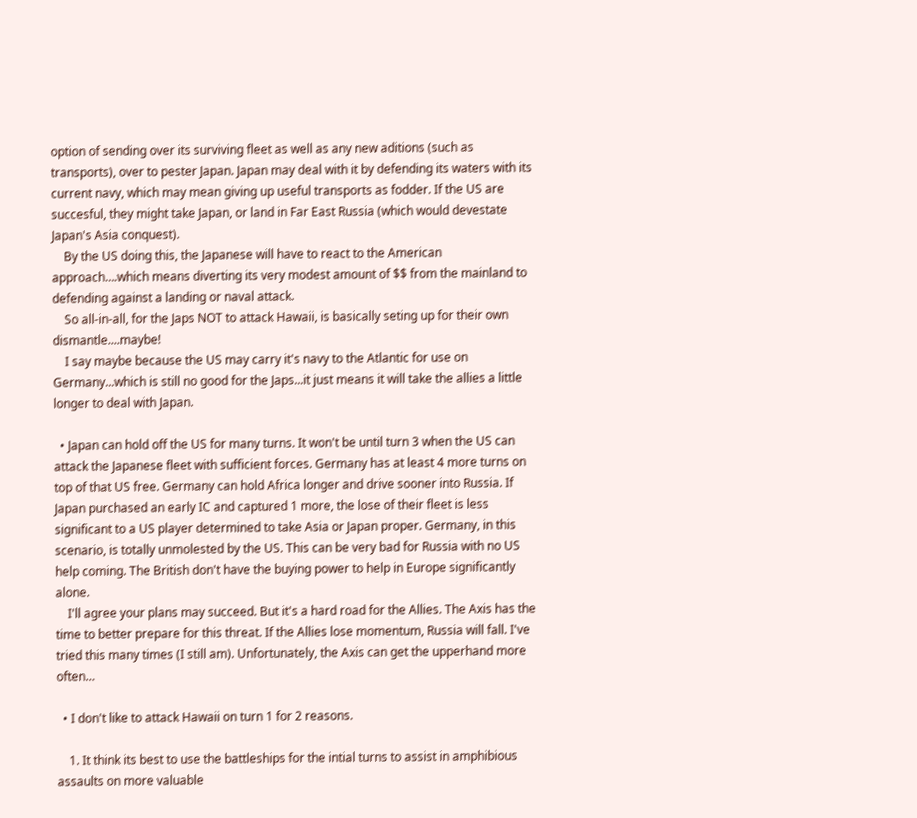option of sending over its surviving fleet as well as any new aditions (such as transports), over to pester Japan. Japan may deal with it by defending its waters with its current navy, which may mean giving up useful transports as fodder. If the US are succesful, they might take Japan, or land in Far East Russia (which would devestate Japan's Asia conquest).
    By the US doing this, the Japanese will have to react to the American approach….which means diverting its very modest amount of $$ from the mainland to defending against a landing or naval attack.
    So all-in-all, for the Japs NOT to attack Hawaii, is basically seting up for their own dismantle....maybe!
    I say maybe because the US may carry it's navy to the Atlantic for use on Germany...which is still no good for the Japs...it just means it will take the allies a little longer to deal with Japan.

  • Japan can hold off the US for many turns. It won't be until turn 3 when the US can attack the Japanese fleet with sufficient forces. Germany has at least 4 more turns on top of that US free. Germany can hold Africa longer and drive sooner into Russia. If Japan purchased an early IC and captured 1 more, the lose of their fleet is less significant to a US player determined to take Asia or Japan proper. Germany, in this scenario, is totally unmolested by the US. This can be very bad for Russia with no US help coming. The British don't have the buying power to help in Europe significantly alone.
    I'll agree your plans may succeed. But it's a hard road for the Allies. The Axis has the time to better prepare for this threat. If the Allies lose momentum, Russia will fall. I've tried this many times (I still am). Unfortunately, the Axis can get the upperhand more often…

  • I don't like to attack Hawaii on turn 1 for 2 reasons.

    1. It think its best to use the battleships for the intial turns to assist in amphibious assaults on more valuable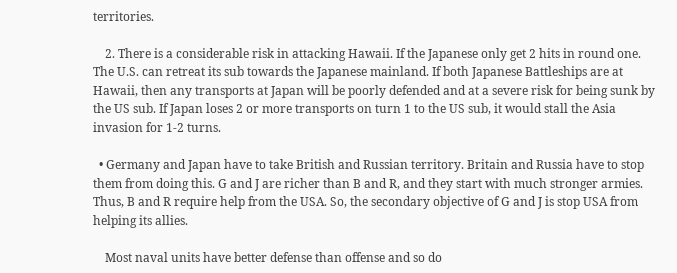territories.

    2. There is a considerable risk in attacking Hawaii. If the Japanese only get 2 hits in round one. The U.S. can retreat its sub towards the Japanese mainland. If both Japanese Battleships are at Hawaii, then any transports at Japan will be poorly defended and at a severe risk for being sunk by the US sub. If Japan loses 2 or more transports on turn 1 to the US sub, it would stall the Asia invasion for 1-2 turns.

  • Germany and Japan have to take British and Russian territory. Britain and Russia have to stop them from doing this. G and J are richer than B and R, and they start with much stronger armies. Thus, B and R require help from the USA. So, the secondary objective of G and J is stop USA from helping its allies.

    Most naval units have better defense than offense and so do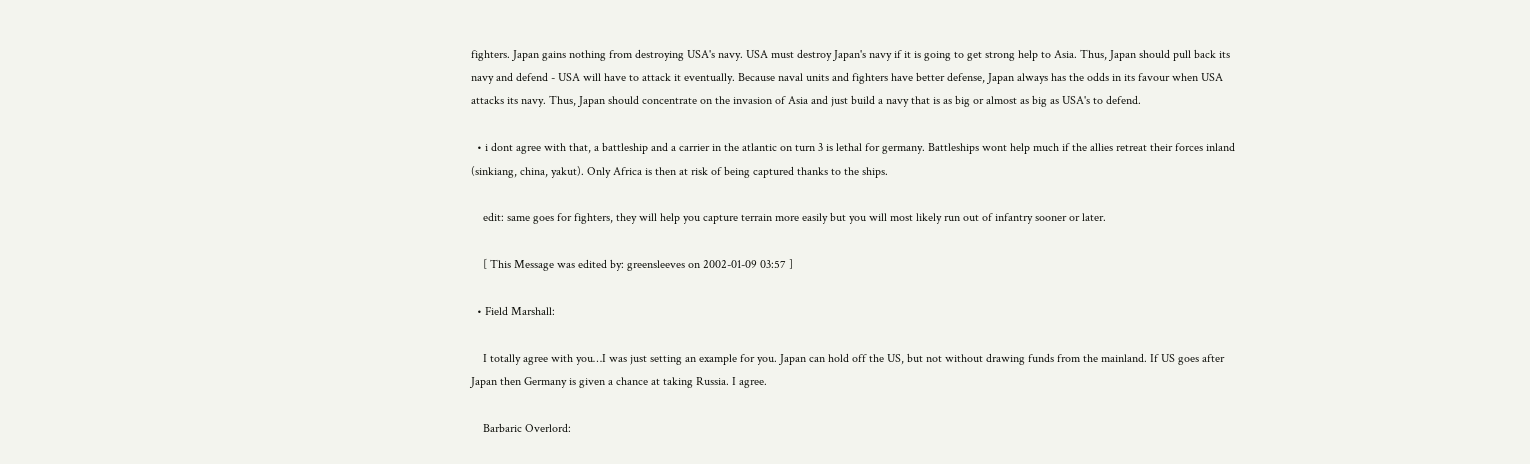fighters. Japan gains nothing from destroying USA's navy. USA must destroy Japan's navy if it is going to get strong help to Asia. Thus, Japan should pull back its navy and defend - USA will have to attack it eventually. Because naval units and fighters have better defense, Japan always has the odds in its favour when USA attacks its navy. Thus, Japan should concentrate on the invasion of Asia and just build a navy that is as big or almost as big as USA's to defend.

  • i dont agree with that, a battleship and a carrier in the atlantic on turn 3 is lethal for germany. Battleships wont help much if the allies retreat their forces inland (sinkiang, china, yakut). Only Africa is then at risk of being captured thanks to the ships.

    edit: same goes for fighters, they will help you capture terrain more easily but you will most likely run out of infantry sooner or later.

    [ This Message was edited by: greensleeves on 2002-01-09 03:57 ]

  • Field Marshall:

    I totally agree with you…I was just setting an example for you. Japan can hold off the US, but not without drawing funds from the mainland. If US goes after Japan then Germany is given a chance at taking Russia. I agree.

    Barbaric Overlord: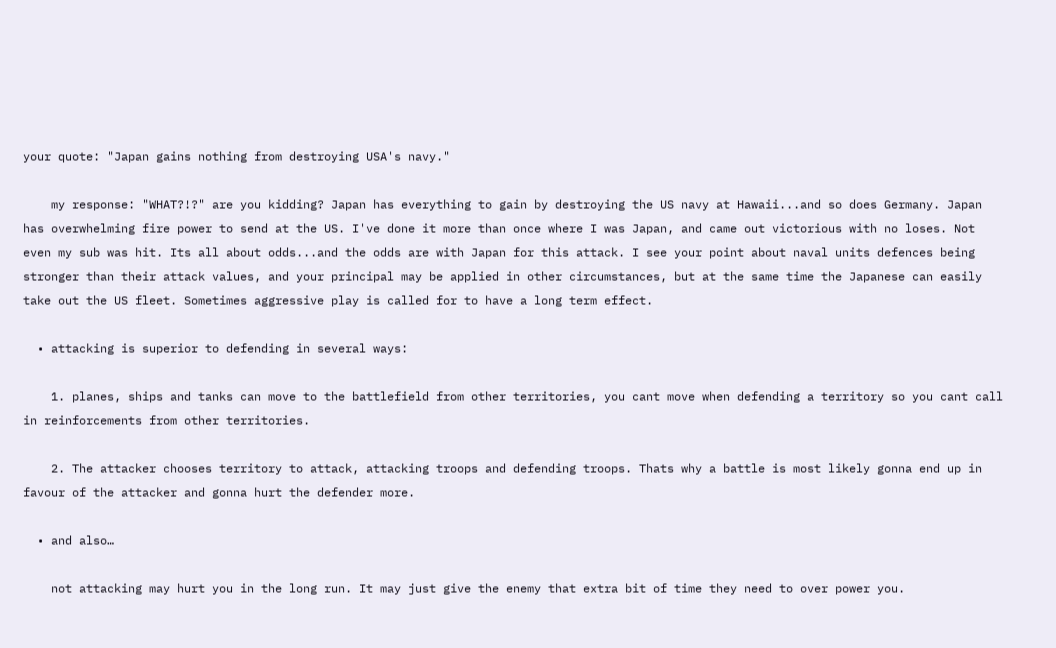your quote: "Japan gains nothing from destroying USA's navy."

    my response: "WHAT?!?" are you kidding? Japan has everything to gain by destroying the US navy at Hawaii...and so does Germany. Japan has overwhelming fire power to send at the US. I've done it more than once where I was Japan, and came out victorious with no loses. Not even my sub was hit. Its all about odds...and the odds are with Japan for this attack. I see your point about naval units defences being stronger than their attack values, and your principal may be applied in other circumstances, but at the same time the Japanese can easily take out the US fleet. Sometimes aggressive play is called for to have a long term effect.

  • attacking is superior to defending in several ways:

    1. planes, ships and tanks can move to the battlefield from other territories, you cant move when defending a territory so you cant call in reinforcements from other territories.

    2. The attacker chooses territory to attack, attacking troops and defending troops. Thats why a battle is most likely gonna end up in favour of the attacker and gonna hurt the defender more.

  • and also…

    not attacking may hurt you in the long run. It may just give the enemy that extra bit of time they need to over power you.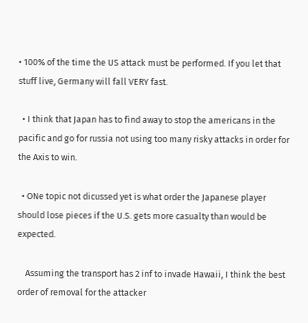• 100% of the time the US attack must be performed. If you let that stuff live, Germany will fall VERY fast.

  • I think that Japan has to find away to stop the americans in the pacific and go for russia not using too many risky attacks in order for the Axis to win.

  • ONe topic not dicussed yet is what order the Japanese player should lose pieces if the U.S. gets more casualty than would be expected.

    Assuming the transport has 2 inf to invade Hawaii, I think the best order of removal for the attacker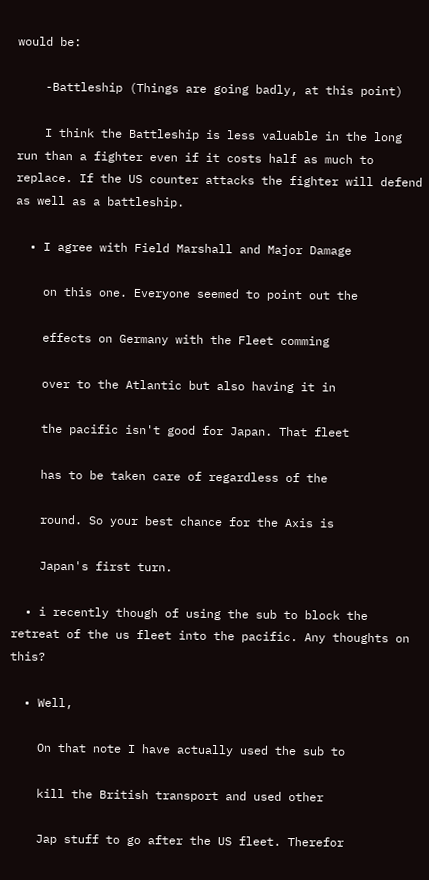would be:

    -Battleship (Things are going badly, at this point)

    I think the Battleship is less valuable in the long run than a fighter even if it costs half as much to replace. If the US counter attacks the fighter will defend as well as a battleship.

  • I agree with Field Marshall and Major Damage

    on this one. Everyone seemed to point out the

    effects on Germany with the Fleet comming

    over to the Atlantic but also having it in

    the pacific isn't good for Japan. That fleet

    has to be taken care of regardless of the

    round. So your best chance for the Axis is

    Japan's first turn.

  • i recently though of using the sub to block the retreat of the us fleet into the pacific. Any thoughts on this?

  • Well,

    On that note I have actually used the sub to

    kill the British transport and used other

    Jap stuff to go after the US fleet. Therefor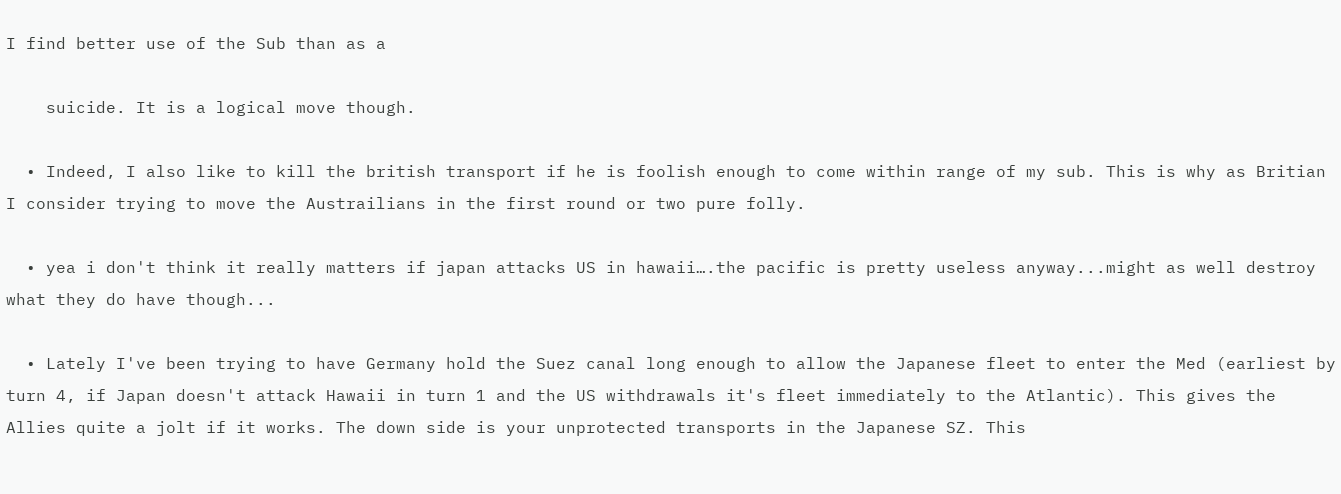I find better use of the Sub than as a

    suicide. It is a logical move though.

  • Indeed, I also like to kill the british transport if he is foolish enough to come within range of my sub. This is why as Britian I consider trying to move the Austrailians in the first round or two pure folly.

  • yea i don't think it really matters if japan attacks US in hawaii….the pacific is pretty useless anyway...might as well destroy what they do have though...

  • Lately I've been trying to have Germany hold the Suez canal long enough to allow the Japanese fleet to enter the Med (earliest by turn 4, if Japan doesn't attack Hawaii in turn 1 and the US withdrawals it's fleet immediately to the Atlantic). This gives the Allies quite a jolt if it works. The down side is your unprotected transports in the Japanese SZ. This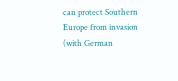can protect Southern Europe from invasion (with German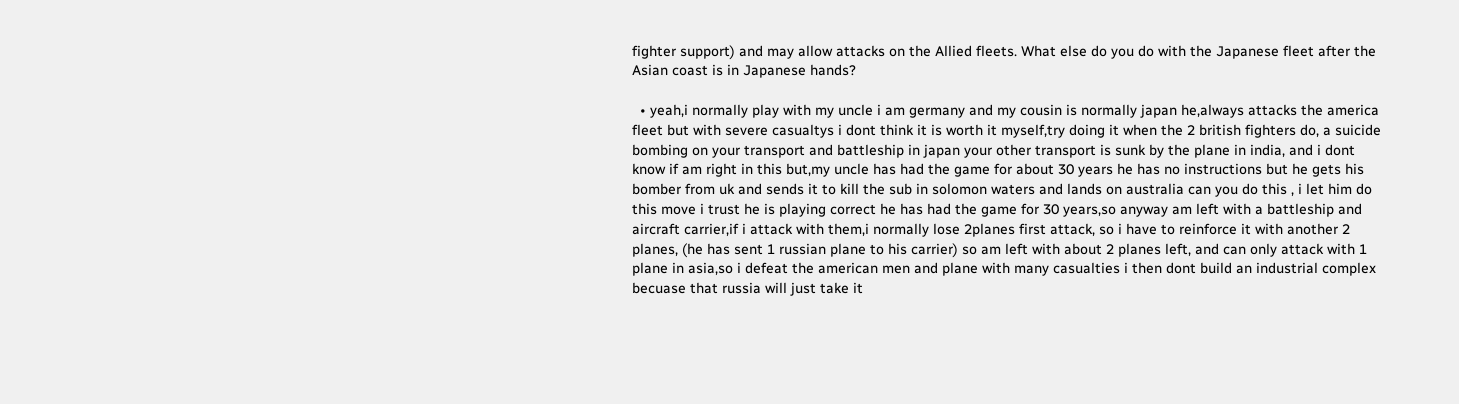fighter support) and may allow attacks on the Allied fleets. What else do you do with the Japanese fleet after the Asian coast is in Japanese hands?

  • yeah,i normally play with my uncle i am germany and my cousin is normally japan he,always attacks the america fleet but with severe casualtys i dont think it is worth it myself,try doing it when the 2 british fighters do, a suicide bombing on your transport and battleship in japan your other transport is sunk by the plane in india, and i dont know if am right in this but,my uncle has had the game for about 30 years he has no instructions but he gets his bomber from uk and sends it to kill the sub in solomon waters and lands on australia can you do this , i let him do this move i trust he is playing correct he has had the game for 30 years,so anyway am left with a battleship and aircraft carrier,if i attack with them,i normally lose 2planes first attack, so i have to reinforce it with another 2 planes, (he has sent 1 russian plane to his carrier) so am left with about 2 planes left, and can only attack with 1 plane in asia,so i defeat the american men and plane with many casualties i then dont build an industrial complex becuase that russia will just take it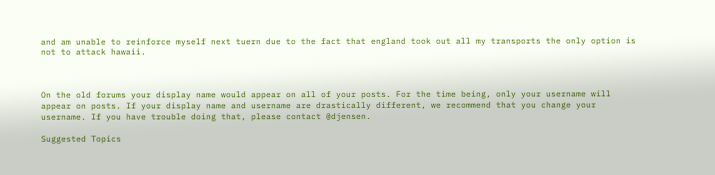and am unable to reinforce myself next tuern due to the fact that england took out all my transports the only option is not to attack hawaii.



On the old forums your display name would appear on all of your posts. For the time being, only your username will appear on posts. If your display name and username are drastically different, we recommend that you change your username. If you have trouble doing that, please contact @djensen.

Suggested Topics